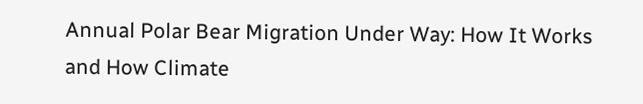Annual Polar Bear Migration Under Way: How It Works and How Climate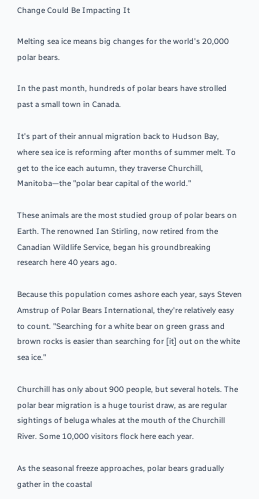Change Could Be Impacting It

Melting sea ice means big changes for the world's 20,000 polar bears.

In the past month, hundreds of polar bears have strolled past a small town in Canada.

It's part of their annual migration back to Hudson Bay, where sea ice is reforming after months of summer melt. To get to the ice each autumn, they traverse Churchill, Manitoba—the "polar bear capital of the world."

These animals are the most studied group of polar bears on Earth. The renowned Ian Stirling, now retired from the Canadian Wildlife Service, began his groundbreaking research here 40 years ago.

Because this population comes ashore each year, says Steven Amstrup of Polar Bears International, they're relatively easy to count. "Searching for a white bear on green grass and brown rocks is easier than searching for [it] out on the white sea ice."

Churchill has only about 900 people, but several hotels. The polar bear migration is a huge tourist draw, as are regular sightings of beluga whales at the mouth of the Churchill River. Some 10,000 visitors flock here each year.

As the seasonal freeze approaches, polar bears gradually gather in the coastal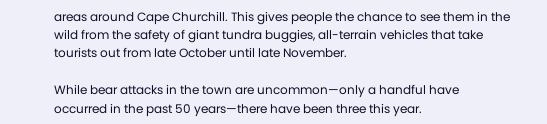areas around Cape Churchill. This gives people the chance to see them in the wild from the safety of giant tundra buggies, all-terrain vehicles that take tourists out from late October until late November.

While bear attacks in the town are uncommon—only a handful have occurred in the past 50 years—there have been three this year.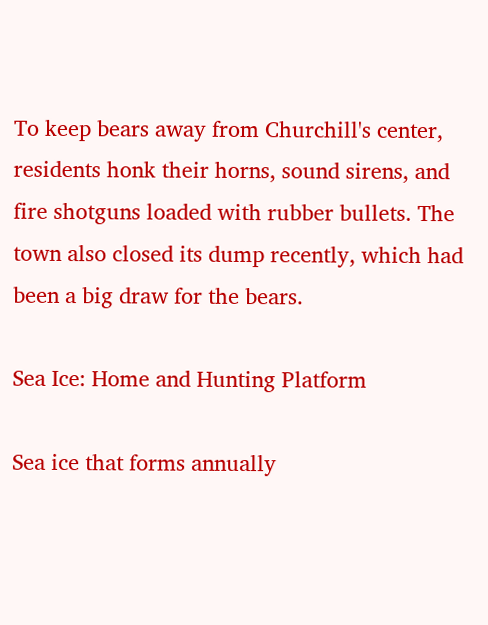To keep bears away from Churchill's center, residents honk their horns, sound sirens, and fire shotguns loaded with rubber bullets. The town also closed its dump recently, which had been a big draw for the bears.

Sea Ice: Home and Hunting Platform

Sea ice that forms annually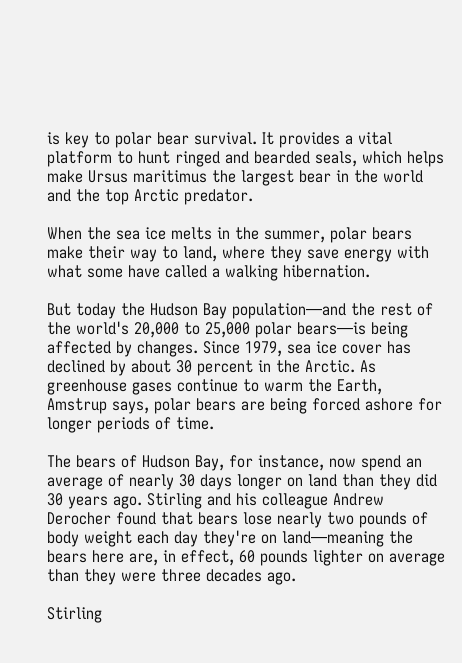is key to polar bear survival. It provides a vital platform to hunt ringed and bearded seals, which helps make Ursus maritimus the largest bear in the world and the top Arctic predator.

When the sea ice melts in the summer, polar bears make their way to land, where they save energy with what some have called a walking hibernation.

But today the Hudson Bay population—and the rest of the world's 20,000 to 25,000 polar bears—is being affected by changes. Since 1979, sea ice cover has declined by about 30 percent in the Arctic. As greenhouse gases continue to warm the Earth, Amstrup says, polar bears are being forced ashore for longer periods of time.

The bears of Hudson Bay, for instance, now spend an average of nearly 30 days longer on land than they did 30 years ago. Stirling and his colleague Andrew Derocher found that bears lose nearly two pounds of body weight each day they're on land—meaning the bears here are, in effect, 60 pounds lighter on average than they were three decades ago.

Stirling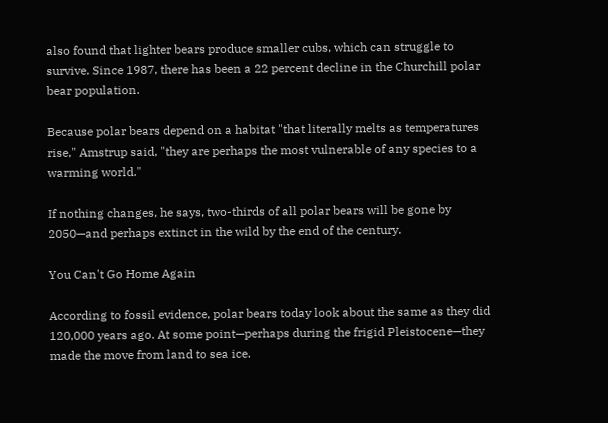also found that lighter bears produce smaller cubs, which can struggle to survive. Since 1987, there has been a 22 percent decline in the Churchill polar bear population.

Because polar bears depend on a habitat "that literally melts as temperatures rise," Amstrup said, "they are perhaps the most vulnerable of any species to a warming world."

If nothing changes, he says, two-thirds of all polar bears will be gone by 2050—and perhaps extinct in the wild by the end of the century.

You Can't Go Home Again

According to fossil evidence, polar bears today look about the same as they did 120,000 years ago. At some point—perhaps during the frigid Pleistocene—they made the move from land to sea ice.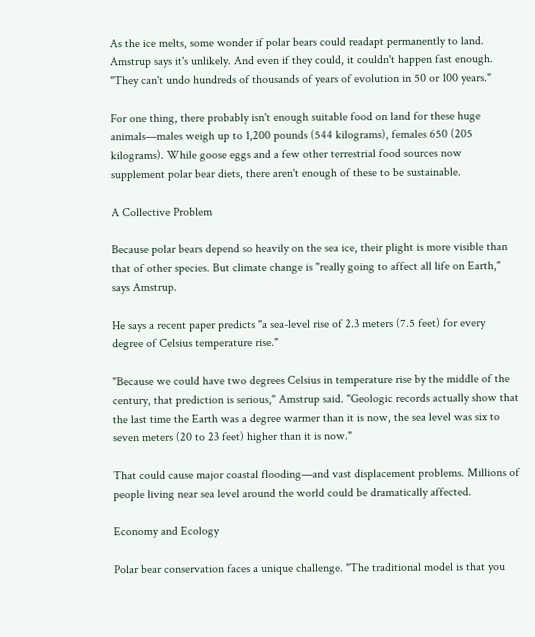As the ice melts, some wonder if polar bears could readapt permanently to land. Amstrup says it's unlikely. And even if they could, it couldn't happen fast enough. "They can't undo hundreds of thousands of years of evolution in 50 or 100 years."

For one thing, there probably isn't enough suitable food on land for these huge animals—males weigh up to 1,200 pounds (544 kilograms), females 650 (205 kilograms). While goose eggs and a few other terrestrial food sources now supplement polar bear diets, there aren't enough of these to be sustainable.

A Collective Problem

Because polar bears depend so heavily on the sea ice, their plight is more visible than that of other species. But climate change is "really going to affect all life on Earth," says Amstrup.

He says a recent paper predicts "a sea-level rise of 2.3 meters (7.5 feet) for every degree of Celsius temperature rise."

"Because we could have two degrees Celsius in temperature rise by the middle of the century, that prediction is serious," Amstrup said. "Geologic records actually show that the last time the Earth was a degree warmer than it is now, the sea level was six to seven meters (20 to 23 feet) higher than it is now."

That could cause major coastal flooding—and vast displacement problems. Millions of people living near sea level around the world could be dramatically affected.

Economy and Ecology

Polar bear conservation faces a unique challenge. "The traditional model is that you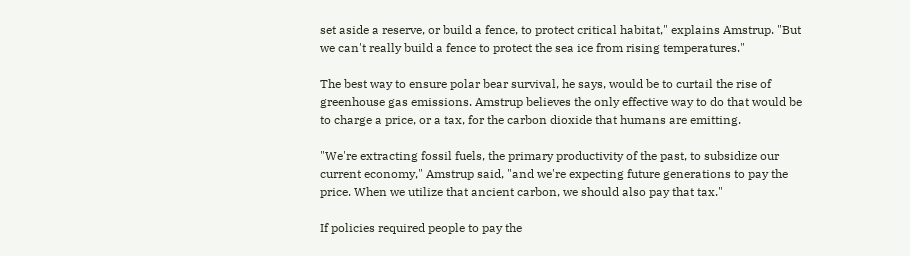set aside a reserve, or build a fence, to protect critical habitat," explains Amstrup. "But we can't really build a fence to protect the sea ice from rising temperatures."

The best way to ensure polar bear survival, he says, would be to curtail the rise of greenhouse gas emissions. Amstrup believes the only effective way to do that would be to charge a price, or a tax, for the carbon dioxide that humans are emitting.

"We're extracting fossil fuels, the primary productivity of the past, to subsidize our current economy," Amstrup said, "and we're expecting future generations to pay the price. When we utilize that ancient carbon, we should also pay that tax."

If policies required people to pay the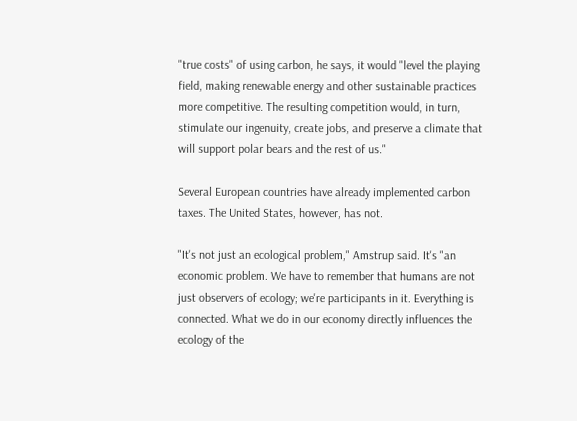"true costs" of using carbon, he says, it would "level the playing field, making renewable energy and other sustainable practices more competitive. The resulting competition would, in turn, stimulate our ingenuity, create jobs, and preserve a climate that will support polar bears and the rest of us."

Several European countries have already implemented carbon taxes. The United States, however, has not.

"It's not just an ecological problem," Amstrup said. It's "an economic problem. We have to remember that humans are not just observers of ecology; we're participants in it. Everything is connected. What we do in our economy directly influences the ecology of the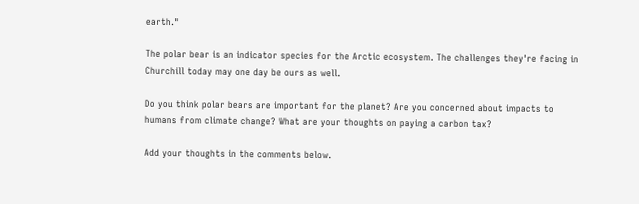earth."

The polar bear is an indicator species for the Arctic ecosystem. The challenges they're facing in Churchill today may one day be ours as well.

Do you think polar bears are important for the planet? Are you concerned about impacts to humans from climate change? What are your thoughts on paying a carbon tax?

Add your thoughts in the comments below.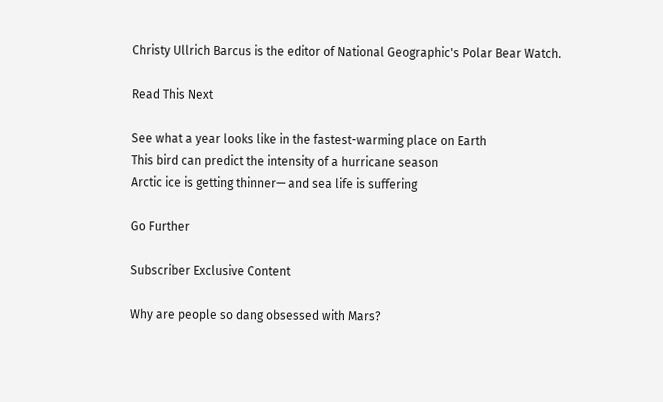Christy Ullrich Barcus is the editor of National Geographic's Polar Bear Watch.

Read This Next

See what a year looks like in the fastest-warming place on Earth
This bird can predict the intensity of a hurricane season
Arctic ice is getting thinner— and sea life is suffering

Go Further

Subscriber Exclusive Content

Why are people so dang obsessed with Mars?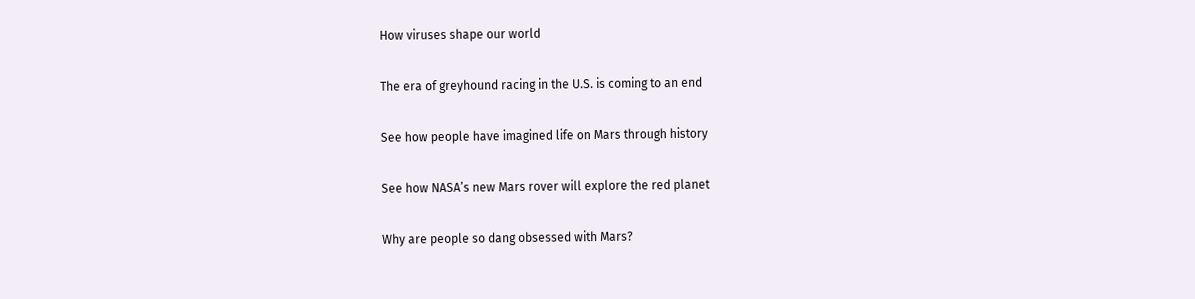How viruses shape our world

The era of greyhound racing in the U.S. is coming to an end

See how people have imagined life on Mars through history

See how NASA’s new Mars rover will explore the red planet

Why are people so dang obsessed with Mars?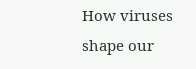How viruses shape our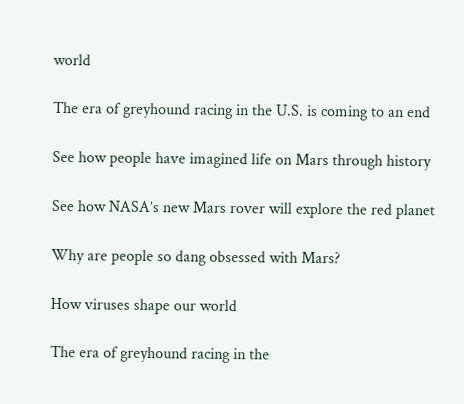world

The era of greyhound racing in the U.S. is coming to an end

See how people have imagined life on Mars through history

See how NASA’s new Mars rover will explore the red planet

Why are people so dang obsessed with Mars?

How viruses shape our world

The era of greyhound racing in the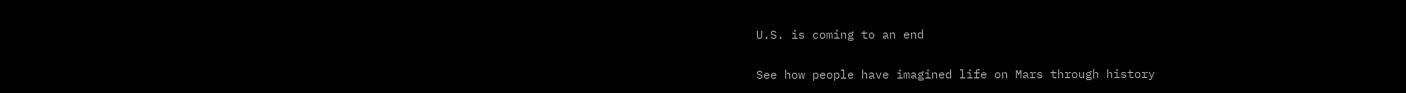U.S. is coming to an end

See how people have imagined life on Mars through history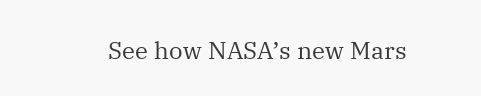See how NASA’s new Mars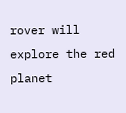rover will explore the red planet